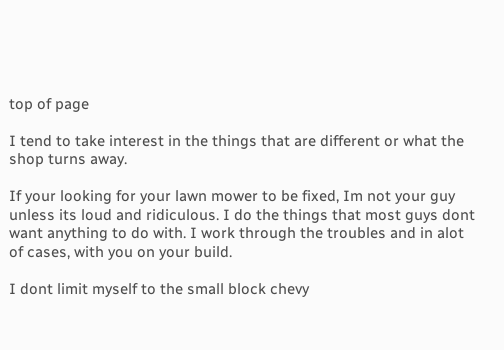top of page

I tend to take interest in the things that are different or what the shop turns away.

If your looking for your lawn mower to be fixed, Im not your guy unless its loud and ridiculous. I do the things that most guys dont want anything to do with. I work through the troubles and in alot of cases, with you on your build.

I dont limit myself to the small block chevy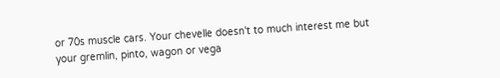or 70s muscle cars. Your chevelle doesn't to much interest me but your gremlin, pinto, wagon or vega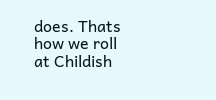does. Thats how we roll at Childish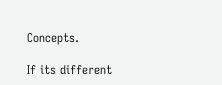Concepts.

If its different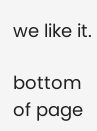we like it.

bottom of page